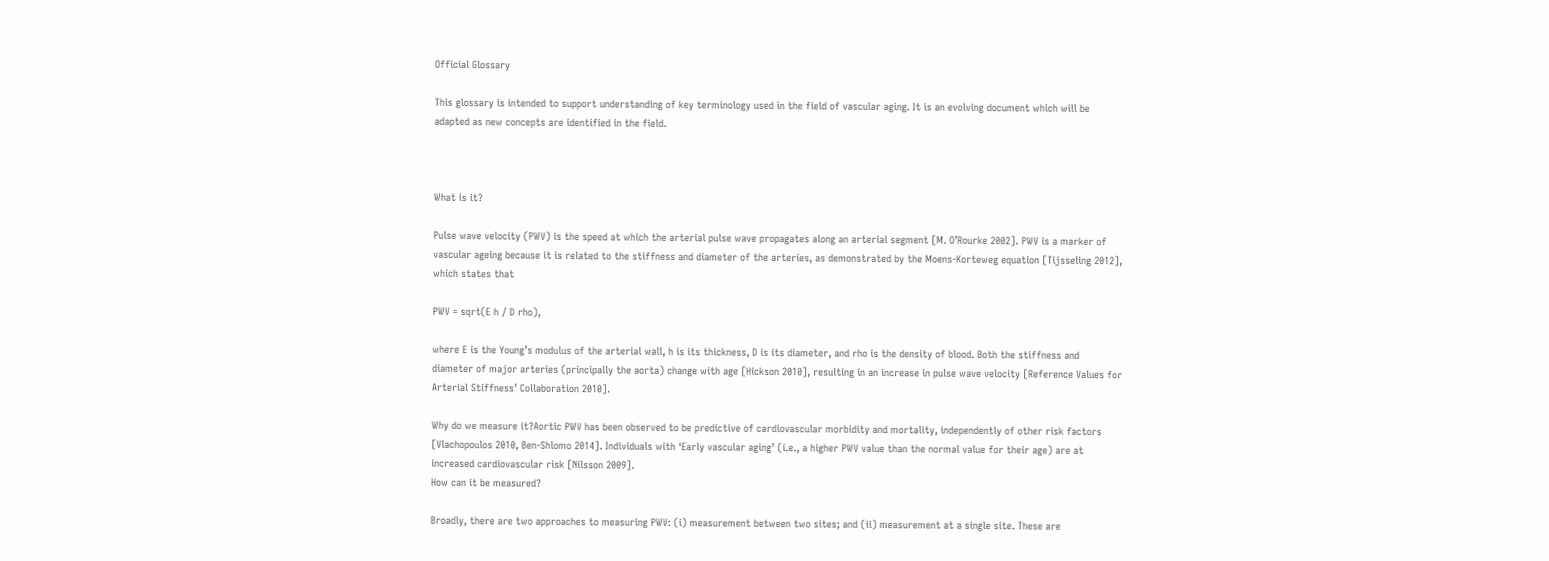Official Glossary

This glossary is intended to support understanding of key terminology used in the field of vascular aging. It is an evolving document which will be adapted as new concepts are identified in the field.



What is it?

Pulse wave velocity (PWV) is the speed at which the arterial pulse wave propagates along an arterial segment [M. O’Rourke 2002]. PWV is a marker of vascular ageing because it is related to the stiffness and diameter of the arteries, as demonstrated by the Moens-Korteweg equation [Tijsseling 2012], which states that

PWV = sqrt(E h / D rho),

where E is the Young’s modulus of the arterial wall, h is its thickness, D is its diameter, and rho is the density of blood. Both the stiffness and diameter of major arteries (principally the aorta) change with age [Hickson 2010], resulting in an increase in pulse wave velocity [Reference Values for Arterial Stiffness’ Collaboration 2010].

Why do we measure it?Aortic PWV has been observed to be predictive of cardiovascular morbidity and mortality, independently of other risk factors [Vlachopoulos 2010, Ben-Shlomo 2014]. Individuals with ‘Early vascular aging’ (i.e., a higher PWV value than the normal value for their age) are at increased cardiovascular risk [Nilsson 2009].
How can it be measured?

Broadly, there are two approaches to measuring PWV: (i) measurement between two sites; and (ii) measurement at a single site. These are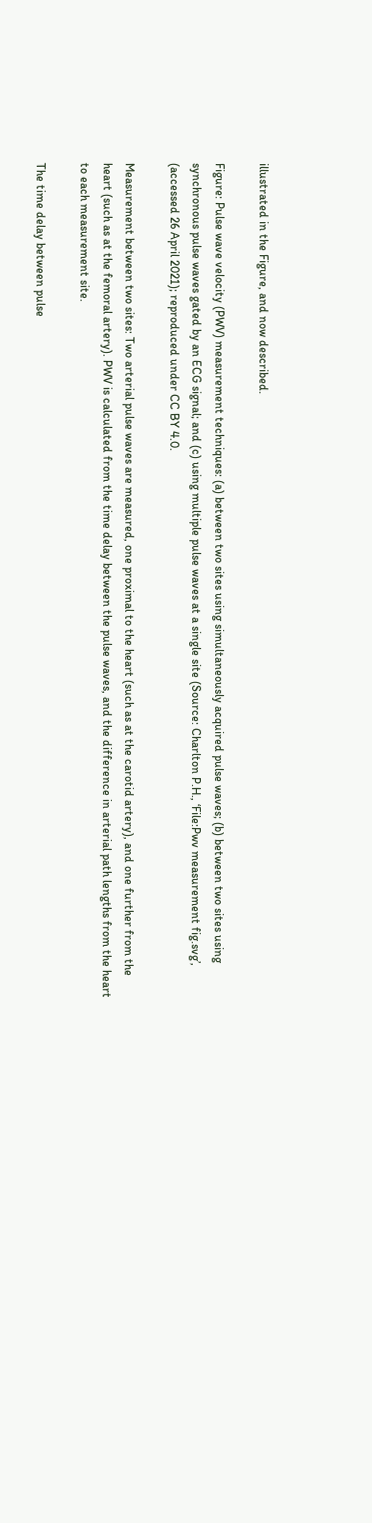illustrated in the Figure, and now described.

Figure: Pulse wave velocity (PWV) measurement techniques: (a) between two sites using simultaneously acquired pulse waves; (b) between two sites using synchronous pulse waves gated by an ECG signal; and (c) using multiple pulse waves at a single site (Source: Charlton P.H., ‘File:Pwv measurement fig.svg’, (accessed 26 April 2021); reproduced under CC BY 4.0.

Measurement between two sites: Two arterial pulse waves are measured, one proximal to the heart (such as at the carotid artery), and one further from the heart (such as at the femoral artery). PWV is calculated from the time delay between the pulse waves, and the difference in arterial path lengths from the heart to each measurement site.

The time delay between pulse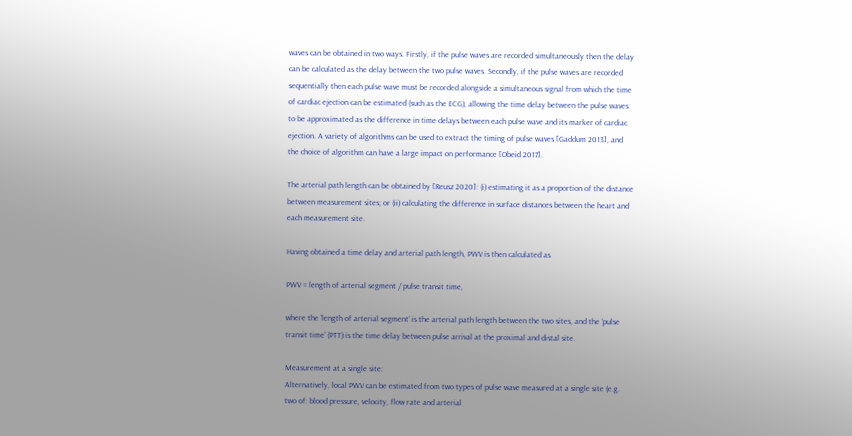waves can be obtained in two ways. Firstly, if the pulse waves are recorded simultaneously then the delay can be calculated as the delay between the two pulse waves. Secondly, if the pulse waves are recorded sequentially then each pulse wave must be recorded alongside a simultaneous signal from which the time of cardiac ejection can be estimated (such as the ECG), allowing the time delay between the pulse waves to be approximated as the difference in time delays between each pulse wave and its marker of cardiac ejection. A variety of algorithms can be used to extract the timing of pulse waves [Gaddum 2013], and the choice of algorithm can have a large impact on performance [Obeid 2017].

The arterial path length can be obtained by [Reusz 2020]: (i) estimating it as a proportion of the distance between measurement sites; or (ii) calculating the difference in surface distances between the heart and each measurement site.

Having obtained a time delay and arterial path length, PWV is then calculated as

PWV = length of arterial segment / pulse transit time,

where the ‘length of arterial segment’ is the arterial path length between the two sites, and the ‘pulse transit time’ (PTT) is the time delay between pulse arrival at the proximal and distal site.

Measurement at a single site:
Alternatively, local PWV can be estimated from two types of pulse wave measured at a single site (e.g. two of: blood pressure, velocity, flow rate and arterial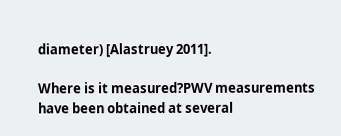diameter) [Alastruey 2011].

Where is it measured?PWV measurements have been obtained at several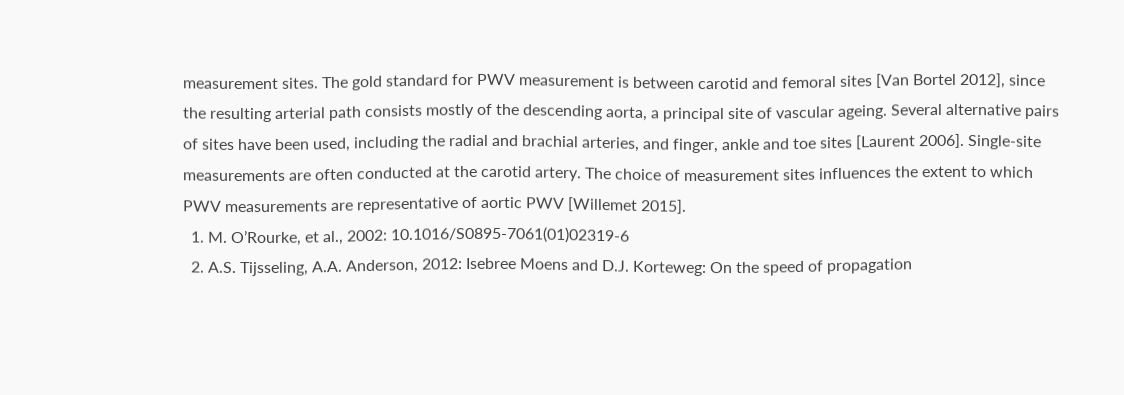measurement sites. The gold standard for PWV measurement is between carotid and femoral sites [Van Bortel 2012], since the resulting arterial path consists mostly of the descending aorta, a principal site of vascular ageing. Several alternative pairs of sites have been used, including the radial and brachial arteries, and finger, ankle and toe sites [Laurent 2006]. Single-site measurements are often conducted at the carotid artery. The choice of measurement sites influences the extent to which PWV measurements are representative of aortic PWV [Willemet 2015].
  1. M. O’Rourke, et al., 2002: 10.1016/S0895-7061(01)02319-6
  2. A.S. Tijsseling, A.A. Anderson, 2012: Isebree Moens and D.J. Korteweg: On the speed of propagation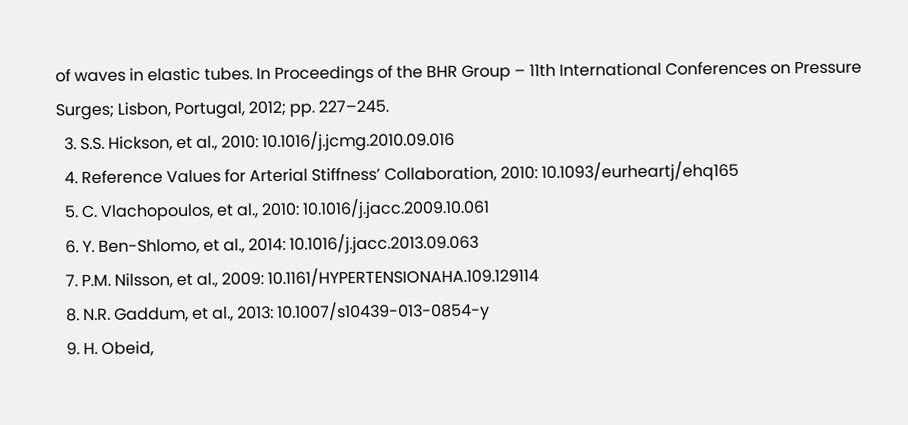of waves in elastic tubes. In Proceedings of the BHR Group – 11th International Conferences on Pressure Surges; Lisbon, Portugal, 2012; pp. 227–245.
  3. S.S. Hickson, et al., 2010: 10.1016/j.jcmg.2010.09.016
  4. Reference Values for Arterial Stiffness’ Collaboration, 2010: 10.1093/eurheartj/ehq165
  5. C. Vlachopoulos, et al., 2010: 10.1016/j.jacc.2009.10.061
  6. Y. Ben-Shlomo, et al., 2014: 10.1016/j.jacc.2013.09.063
  7. P.M. Nilsson, et al., 2009: 10.1161/HYPERTENSIONAHA.109.129114
  8. N.R. Gaddum, et al., 2013: 10.1007/s10439-013-0854-y
  9. H. Obeid,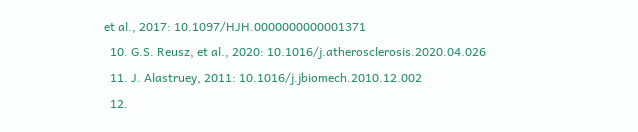et al., 2017: 10.1097/HJH.0000000000001371
  10. G.S. Reusz, et al., 2020: 10.1016/j.atherosclerosis.2020.04.026
  11. J. Alastruey, 2011: 10.1016/j.jbiomech.2010.12.002
  12.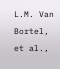L.M. Van Bortel, et al.,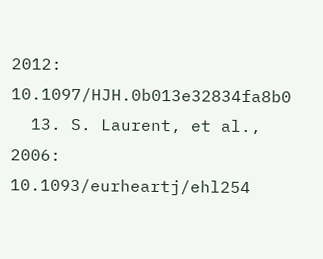2012: 10.1097/HJH.0b013e32834fa8b0
  13. S. Laurent, et al., 2006: 10.1093/eurheartj/ehl254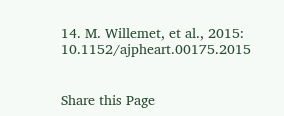14. M. Willemet, et al., 2015: 10.1152/ajpheart.00175.2015


Share this Page